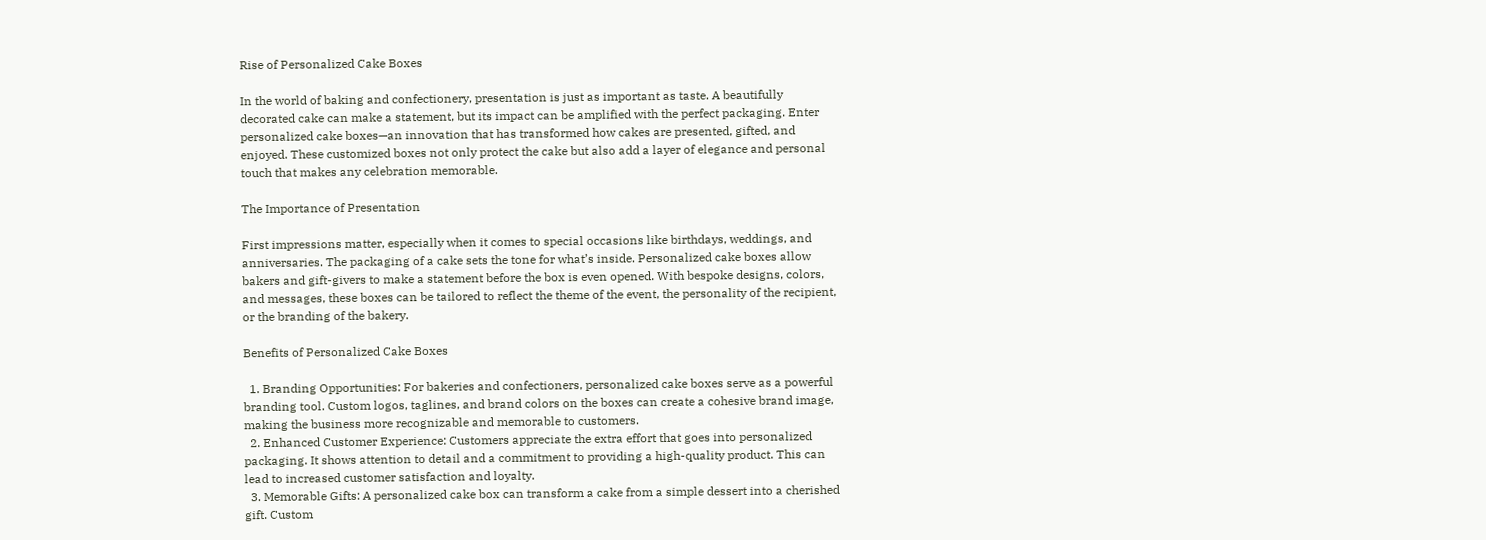Rise of Personalized Cake Boxes

In the world of baking and confectionery, presentation is just as important as taste. A beautifully decorated cake can make a statement, but its impact can be amplified with the perfect packaging. Enter personalized cake boxes—an innovation that has transformed how cakes are presented, gifted, and enjoyed. These customized boxes not only protect the cake but also add a layer of elegance and personal touch that makes any celebration memorable.

The Importance of Presentation

First impressions matter, especially when it comes to special occasions like birthdays, weddings, and anniversaries. The packaging of a cake sets the tone for what’s inside. Personalized cake boxes allow bakers and gift-givers to make a statement before the box is even opened. With bespoke designs, colors, and messages, these boxes can be tailored to reflect the theme of the event, the personality of the recipient, or the branding of the bakery.

Benefits of Personalized Cake Boxes

  1. Branding Opportunities: For bakeries and confectioners, personalized cake boxes serve as a powerful branding tool. Custom logos, taglines, and brand colors on the boxes can create a cohesive brand image, making the business more recognizable and memorable to customers.
  2. Enhanced Customer Experience: Customers appreciate the extra effort that goes into personalized packaging. It shows attention to detail and a commitment to providing a high-quality product. This can lead to increased customer satisfaction and loyalty.
  3. Memorable Gifts: A personalized cake box can transform a cake from a simple dessert into a cherished gift. Custom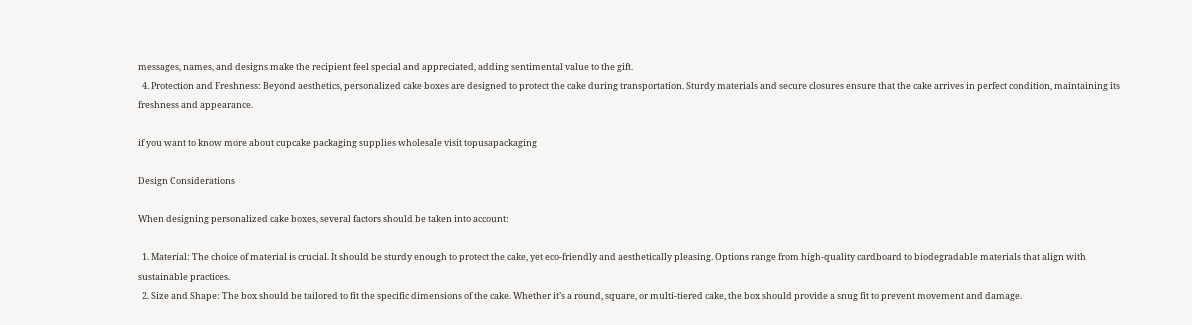messages, names, and designs make the recipient feel special and appreciated, adding sentimental value to the gift.
  4. Protection and Freshness: Beyond aesthetics, personalized cake boxes are designed to protect the cake during transportation. Sturdy materials and secure closures ensure that the cake arrives in perfect condition, maintaining its freshness and appearance.

if you want to know more about cupcake packaging supplies wholesale visit topusapackaging

Design Considerations

When designing personalized cake boxes, several factors should be taken into account:

  1. Material: The choice of material is crucial. It should be sturdy enough to protect the cake, yet eco-friendly and aesthetically pleasing. Options range from high-quality cardboard to biodegradable materials that align with sustainable practices.
  2. Size and Shape: The box should be tailored to fit the specific dimensions of the cake. Whether it’s a round, square, or multi-tiered cake, the box should provide a snug fit to prevent movement and damage.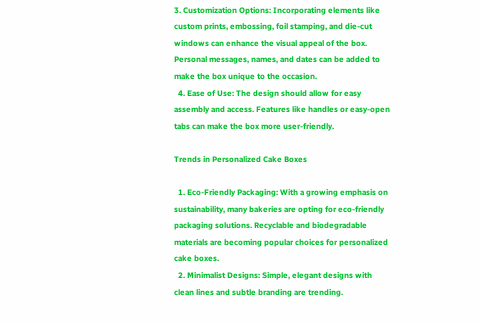3. Customization Options: Incorporating elements like custom prints, embossing, foil stamping, and die-cut windows can enhance the visual appeal of the box. Personal messages, names, and dates can be added to make the box unique to the occasion.
  4. Ease of Use: The design should allow for easy assembly and access. Features like handles or easy-open tabs can make the box more user-friendly.

Trends in Personalized Cake Boxes

  1. Eco-Friendly Packaging: With a growing emphasis on sustainability, many bakeries are opting for eco-friendly packaging solutions. Recyclable and biodegradable materials are becoming popular choices for personalized cake boxes.
  2. Minimalist Designs: Simple, elegant designs with clean lines and subtle branding are trending.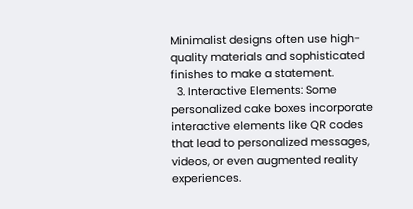Minimalist designs often use high-quality materials and sophisticated finishes to make a statement.
  3. Interactive Elements: Some personalized cake boxes incorporate interactive elements like QR codes that lead to personalized messages, videos, or even augmented reality experiences.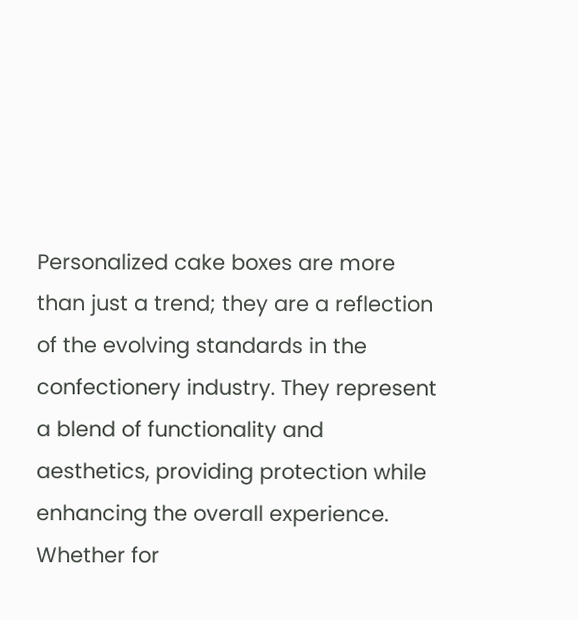Personalized cake boxes are more than just a trend; they are a reflection of the evolving standards in the confectionery industry. They represent a blend of functionality and aesthetics, providing protection while enhancing the overall experience. Whether for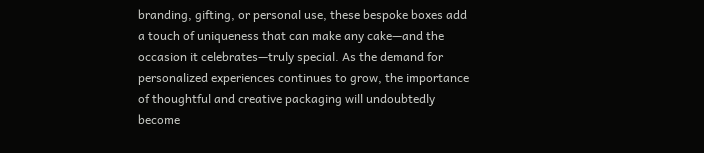branding, gifting, or personal use, these bespoke boxes add a touch of uniqueness that can make any cake—and the occasion it celebrates—truly special. As the demand for personalized experiences continues to grow, the importance of thoughtful and creative packaging will undoubtedly become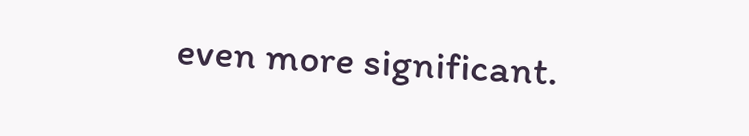even more significant.